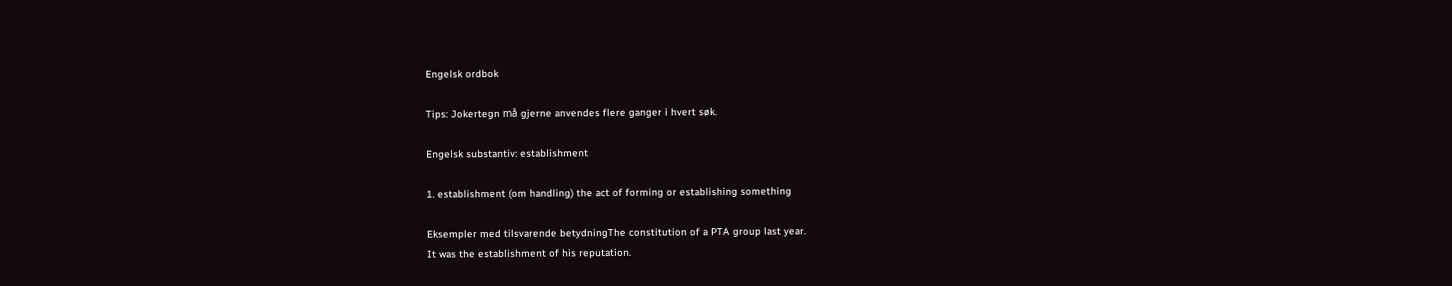Engelsk ordbok

Tips: Jokertegn må gjerne anvendes flere ganger i hvert søk.

Engelsk substantiv: establishment

1. establishment (om handling) the act of forming or establishing something

Eksempler med tilsvarende betydningThe constitution of a PTA group last year.
It was the establishment of his reputation.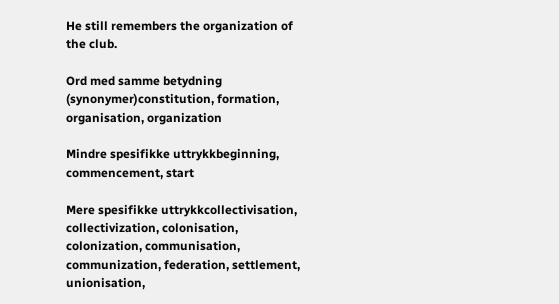He still remembers the organization of the club.

Ord med samme betydning (synonymer)constitution, formation, organisation, organization

Mindre spesifikke uttrykkbeginning, commencement, start

Mere spesifikke uttrykkcollectivisation, collectivization, colonisation, colonization, communisation, communization, federation, settlement, unionisation,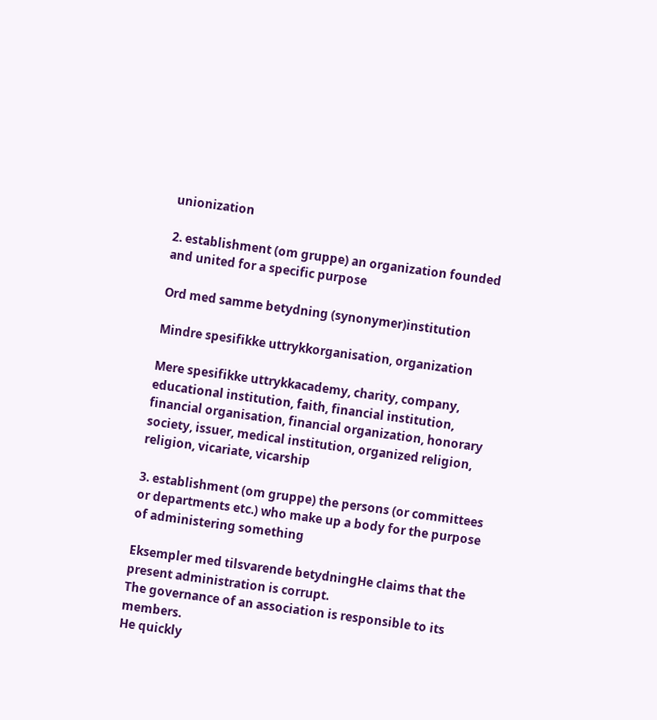unionization

2. establishment (om gruppe) an organization founded and united for a specific purpose

Ord med samme betydning (synonymer)institution

Mindre spesifikke uttrykkorganisation, organization

Mere spesifikke uttrykkacademy, charity, company, educational institution, faith, financial institution, financial organisation, financial organization, honorary society, issuer, medical institution, organized religion, religion, vicariate, vicarship

3. establishment (om gruppe) the persons (or committees or departments etc.) who make up a body for the purpose of administering something

Eksempler med tilsvarende betydningHe claims that the present administration is corrupt.
The governance of an association is responsible to its members.
He quickly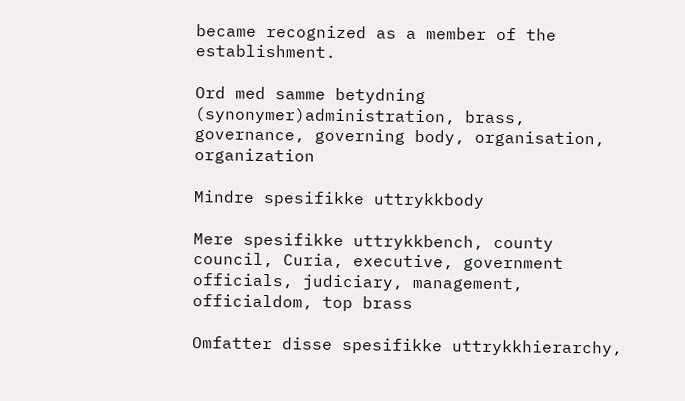became recognized as a member of the establishment.

Ord med samme betydning (synonymer)administration, brass, governance, governing body, organisation, organization

Mindre spesifikke uttrykkbody

Mere spesifikke uttrykkbench, county council, Curia, executive, government officials, judiciary, management, officialdom, top brass

Omfatter disse spesifikke uttrykkhierarchy,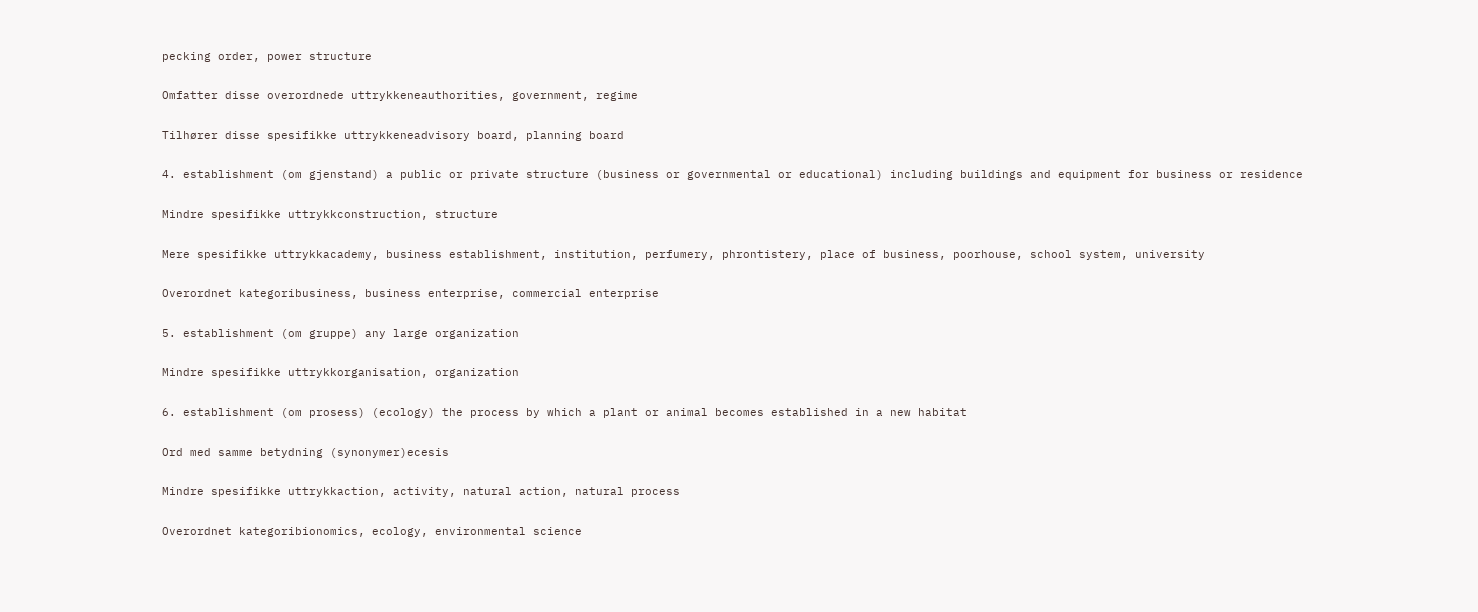pecking order, power structure

Omfatter disse overordnede uttrykkeneauthorities, government, regime

Tilhører disse spesifikke uttrykkeneadvisory board, planning board

4. establishment (om gjenstand) a public or private structure (business or governmental or educational) including buildings and equipment for business or residence

Mindre spesifikke uttrykkconstruction, structure

Mere spesifikke uttrykkacademy, business establishment, institution, perfumery, phrontistery, place of business, poorhouse, school system, university

Overordnet kategoribusiness, business enterprise, commercial enterprise

5. establishment (om gruppe) any large organization

Mindre spesifikke uttrykkorganisation, organization

6. establishment (om prosess) (ecology) the process by which a plant or animal becomes established in a new habitat

Ord med samme betydning (synonymer)ecesis

Mindre spesifikke uttrykkaction, activity, natural action, natural process

Overordnet kategoribionomics, ecology, environmental science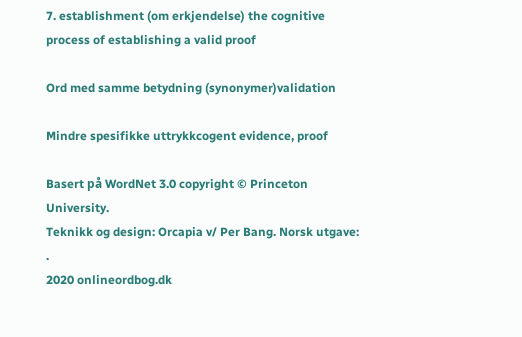7. establishment (om erkjendelse) the cognitive process of establishing a valid proof

Ord med samme betydning (synonymer)validation

Mindre spesifikke uttrykkcogent evidence, proof

Basert på WordNet 3.0 copyright © Princeton University.
Teknikk og design: Orcapia v/ Per Bang. Norsk utgave: .
2020 onlineordbog.dk